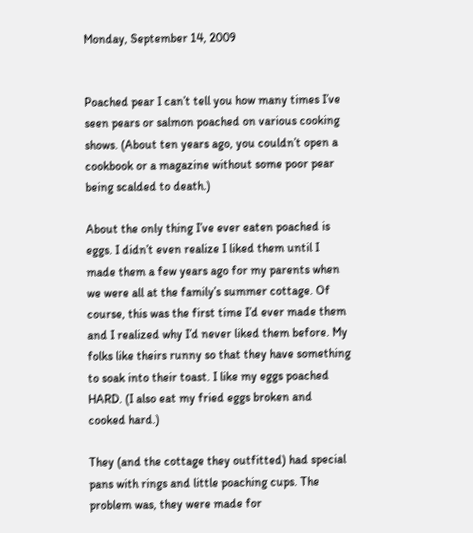Monday, September 14, 2009


Poached pear I can’t tell you how many times I’ve seen pears or salmon poached on various cooking shows. (About ten years ago, you couldn’t open a cookbook or a magazine without some poor pear being scalded to death.)

About the only thing I’ve ever eaten poached is eggs. I didn’t even realize I liked them until I made them a few years ago for my parents when we were all at the family’s summer cottage. Of course, this was the first time I’d ever made them and I realized why I’d never liked them before. My folks like theirs runny so that they have something to soak into their toast. I like my eggs poached HARD. (I also eat my fried eggs broken and cooked hard.)

They (and the cottage they outfitted) had special pans with rings and little poaching cups. The problem was, they were made for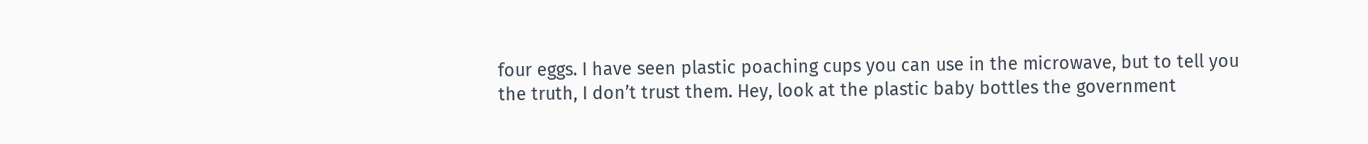four eggs. I have seen plastic poaching cups you can use in the microwave, but to tell you the truth, I don’t trust them. Hey, look at the plastic baby bottles the government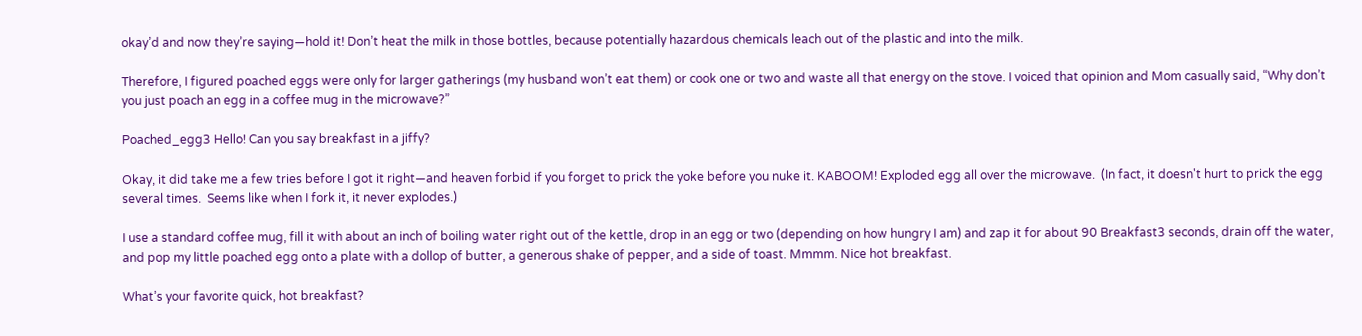okay’d and now they’re saying—hold it! Don’t heat the milk in those bottles, because potentially hazardous chemicals leach out of the plastic and into the milk.

Therefore, I figured poached eggs were only for larger gatherings (my husband won’t eat them) or cook one or two and waste all that energy on the stove. I voiced that opinion and Mom casually said, “Why don’t you just poach an egg in a coffee mug in the microwave?”

Poached_egg3 Hello! Can you say breakfast in a jiffy?

Okay, it did take me a few tries before I got it right—and heaven forbid if you forget to prick the yoke before you nuke it. KABOOM! Exploded egg all over the microwave.  (In fact, it doesn't hurt to prick the egg several times.  Seems like when I fork it, it never explodes.)

I use a standard coffee mug, fill it with about an inch of boiling water right out of the kettle, drop in an egg or two (depending on how hungry I am) and zap it for about 90 Breakfast3 seconds, drain off the water, and pop my little poached egg onto a plate with a dollop of butter, a generous shake of pepper, and a side of toast. Mmmm. Nice hot breakfast.

What’s your favorite quick, hot breakfast?